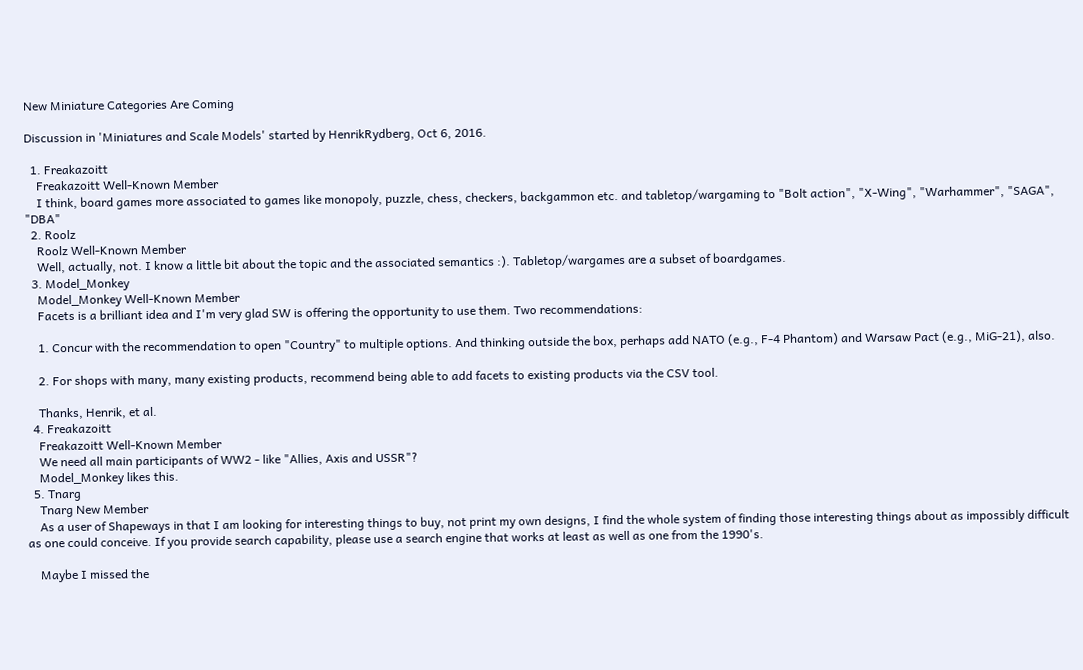New Miniature Categories Are Coming

Discussion in 'Miniatures and Scale Models' started by HenrikRydberg, Oct 6, 2016.

  1. Freakazoitt
    Freakazoitt Well-Known Member
    I think, board games more associated to games like monopoly, puzzle, chess, checkers, backgammon etc. and tabletop/wargaming to "Bolt action", "X-Wing", "Warhammer", "SAGA", "DBA"
  2. Roolz
    Roolz Well-Known Member
    Well, actually, not. I know a little bit about the topic and the associated semantics :). Tabletop/wargames are a subset of boardgames.
  3. Model_Monkey
    Model_Monkey Well-Known Member
    Facets is a brilliant idea and I'm very glad SW is offering the opportunity to use them. Two recommendations:

    1. Concur with the recommendation to open "Country" to multiple options. And thinking outside the box, perhaps add NATO (e.g., F-4 Phantom) and Warsaw Pact (e.g., MiG-21), also.

    2. For shops with many, many existing products, recommend being able to add facets to existing products via the CSV tool.

    Thanks, Henrik, et al.
  4. Freakazoitt
    Freakazoitt Well-Known Member
    We need all main participants of WW2 - like "Allies, Axis and USSR"?
    Model_Monkey likes this.
  5. Tnarg
    Tnarg New Member
    As a user of Shapeways in that I am looking for interesting things to buy, not print my own designs, I find the whole system of finding those interesting things about as impossibly difficult as one could conceive. If you provide search capability, please use a search engine that works at least as well as one from the 1990's.

    Maybe I missed the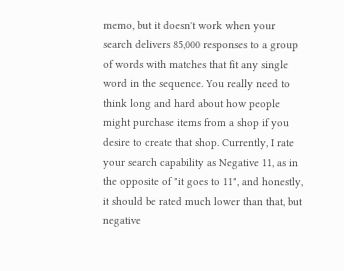memo, but it doesn't work when your search delivers 85,000 responses to a group of words with matches that fit any single word in the sequence. You really need to think long and hard about how people might purchase items from a shop if you desire to create that shop. Currently, I rate your search capability as Negative 11, as in the opposite of "it goes to 11", and honestly, it should be rated much lower than that, but negative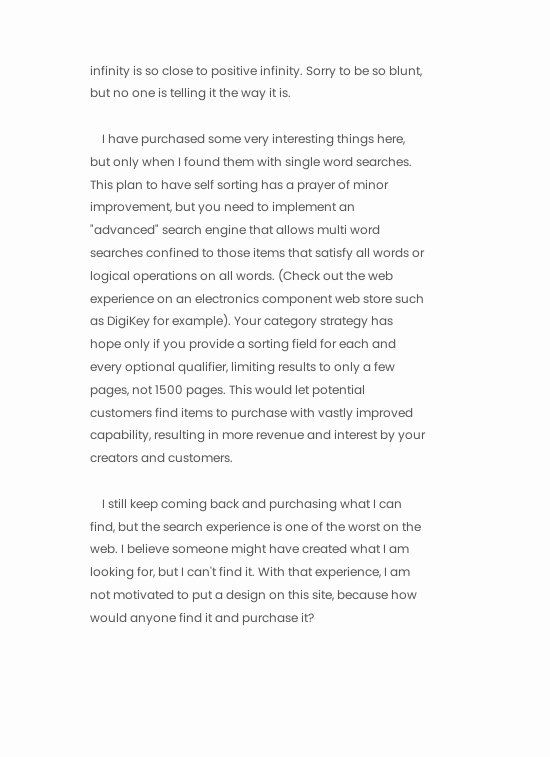infinity is so close to positive infinity. Sorry to be so blunt, but no one is telling it the way it is.

    I have purchased some very interesting things here, but only when I found them with single word searches. This plan to have self sorting has a prayer of minor improvement, but you need to implement an "advanced" search engine that allows multi word searches confined to those items that satisfy all words or logical operations on all words. (Check out the web experience on an electronics component web store such as DigiKey for example). Your category strategy has hope only if you provide a sorting field for each and every optional qualifier, limiting results to only a few pages, not 1500 pages. This would let potential customers find items to purchase with vastly improved capability, resulting in more revenue and interest by your creators and customers.

    I still keep coming back and purchasing what I can find, but the search experience is one of the worst on the web. I believe someone might have created what I am looking for, but I can't find it. With that experience, I am not motivated to put a design on this site, because how would anyone find it and purchase it?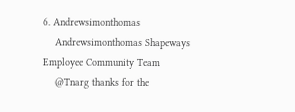6. Andrewsimonthomas
    Andrewsimonthomas Shapeways Employee Community Team
    @Tnarg thanks for the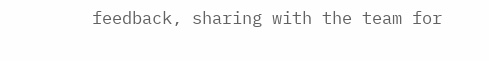feedback, sharing with the team for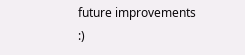future improvements :)